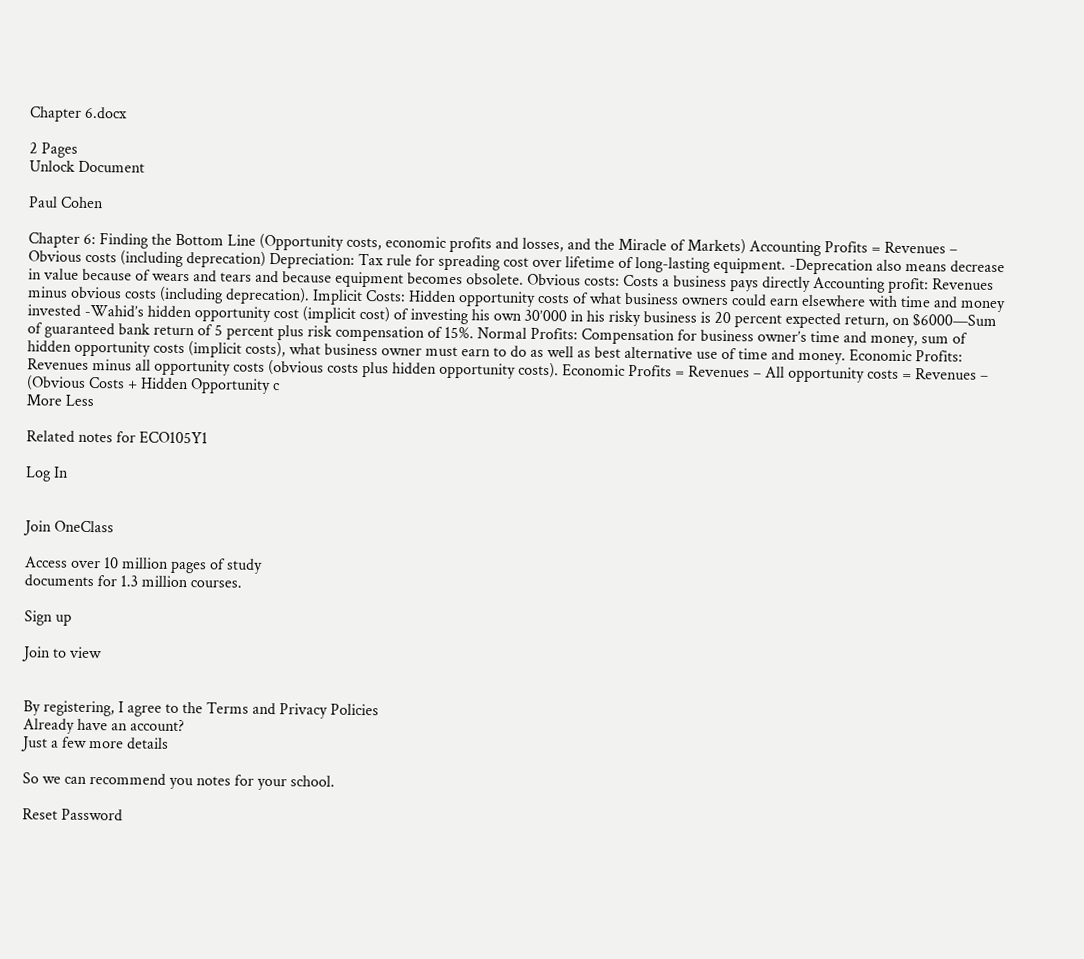Chapter 6.docx

2 Pages
Unlock Document

Paul Cohen

Chapter 6: Finding the Bottom Line (Opportunity costs, economic profits and losses, and the Miracle of Markets) Accounting Profits = Revenues – Obvious costs (including deprecation) Depreciation: Tax rule for spreading cost over lifetime of long-lasting equipment. -Deprecation also means decrease in value because of wears and tears and because equipment becomes obsolete. Obvious costs: Costs a business pays directly Accounting profit: Revenues minus obvious costs (including deprecation). Implicit Costs: Hidden opportunity costs of what business owners could earn elsewhere with time and money invested -Wahid’s hidden opportunity cost (implicit cost) of investing his own 30’000 in his risky business is 20 percent expected return, on $6000—Sum of guaranteed bank return of 5 percent plus risk compensation of 15%. Normal Profits: Compensation for business owner’s time and money, sum of hidden opportunity costs (implicit costs), what business owner must earn to do as well as best alternative use of time and money. Economic Profits: Revenues minus all opportunity costs (obvious costs plus hidden opportunity costs). Economic Profits = Revenues – All opportunity costs = Revenues – (Obvious Costs + Hidden Opportunity c
More Less

Related notes for ECO105Y1

Log In


Join OneClass

Access over 10 million pages of study
documents for 1.3 million courses.

Sign up

Join to view


By registering, I agree to the Terms and Privacy Policies
Already have an account?
Just a few more details

So we can recommend you notes for your school.

Reset Password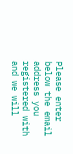Please enter below the email address you registered with and we will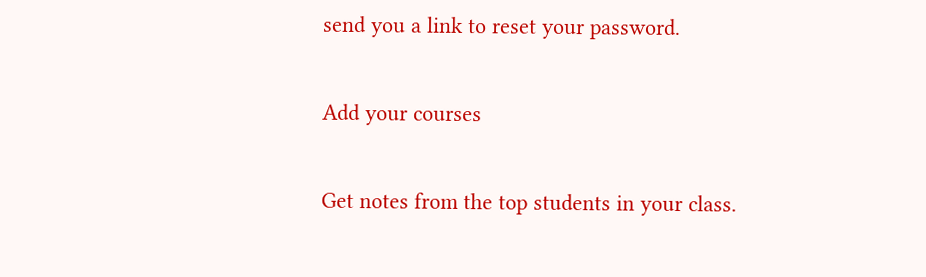send you a link to reset your password.

Add your courses

Get notes from the top students in your class.